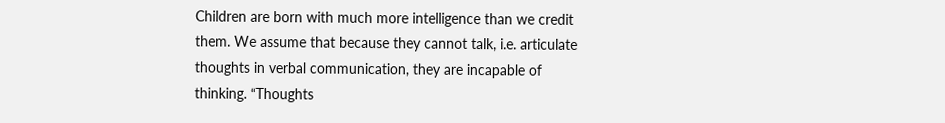Children are born with much more intelligence than we credit them. We assume that because they cannot talk, i.e. articulate thoughts in verbal communication, they are incapable of thinking. “Thoughts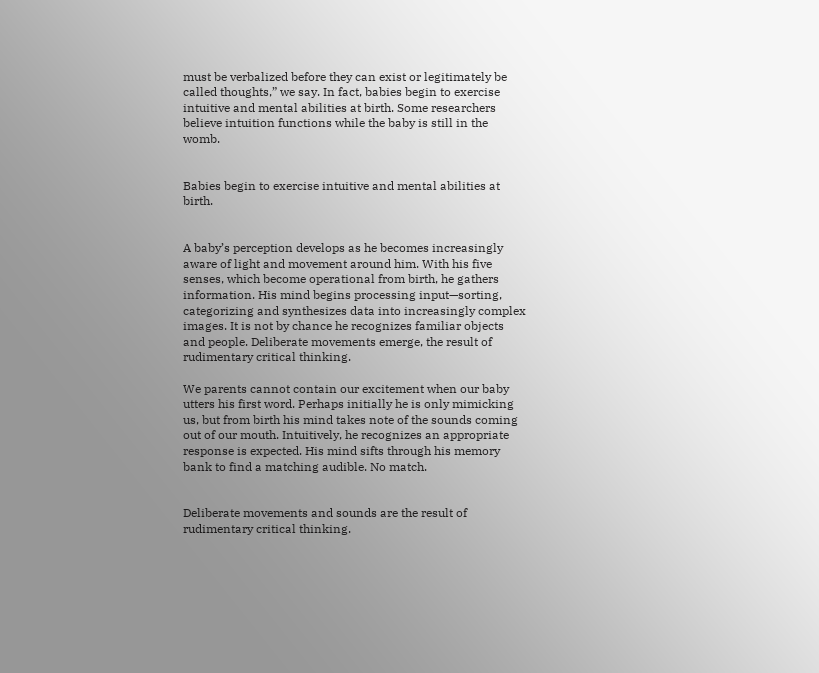must be verbalized before they can exist or legitimately be called thoughts,” we say. In fact, babies begin to exercise intuitive and mental abilities at birth. Some researchers believe intuition functions while the baby is still in the womb.


Babies begin to exercise intuitive and mental abilities at birth.


A baby’s perception develops as he becomes increasingly aware of light and movement around him. With his five senses, which become operational from birth, he gathers information. His mind begins processing input—sorting, categorizing and synthesizes data into increasingly complex images. It is not by chance he recognizes familiar objects and people. Deliberate movements emerge, the result of rudimentary critical thinking.

We parents cannot contain our excitement when our baby utters his first word. Perhaps initially he is only mimicking us, but from birth his mind takes note of the sounds coming out of our mouth. Intuitively, he recognizes an appropriate response is expected. His mind sifts through his memory bank to find a matching audible. No match.


Deliberate movements and sounds are the result of rudimentary critical thinking.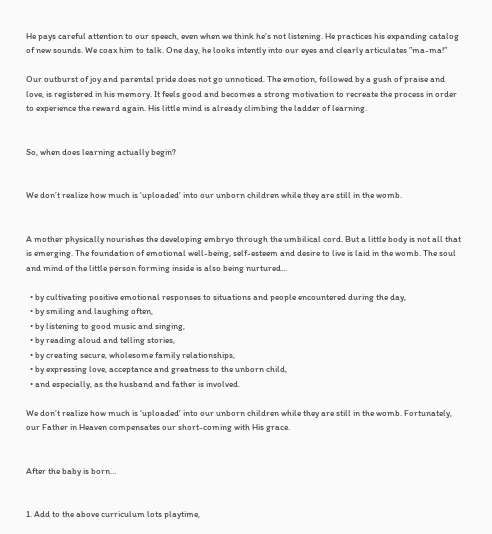He pays careful attention to our speech, even when we think he’s not listening. He practices his expanding catalog of new sounds. We coax him to talk. One day, he looks intently into our eyes and clearly articulates ”ma-ma!”

Our outburst of joy and parental pride does not go unnoticed. The emotion, followed by a gush of praise and love, is registered in his memory. It feels good and becomes a strong motivation to recreate the process in order to experience the reward again. His little mind is already climbing the ladder of learning.


So, when does learning actually begin?


We don’t realize how much is ‘uploaded’ into our unborn children while they are still in the womb.


A mother physically nourishes the developing embryo through the umbilical cord. But a little body is not all that is emerging. The foundation of emotional well-being, self-esteem and desire to live is laid in the womb. The soul and mind of the little person forming inside is also being nurtured…

  • by cultivating positive emotional responses to situations and people encountered during the day,
  • by smiling and laughing often,
  • by listening to good music and singing,
  • by reading aloud and telling stories,
  • by creating secure, wholesome family relationships,
  • by expressing love, acceptance and greatness to the unborn child,
  • and especially, as the husband and father is involved.

We don’t realize how much is ‘uploaded’ into our unborn children while they are still in the womb. Fortunately, our Father in Heaven compensates our short-coming with His grace.


After the baby is born…


1. Add to the above curriculum lots playtime,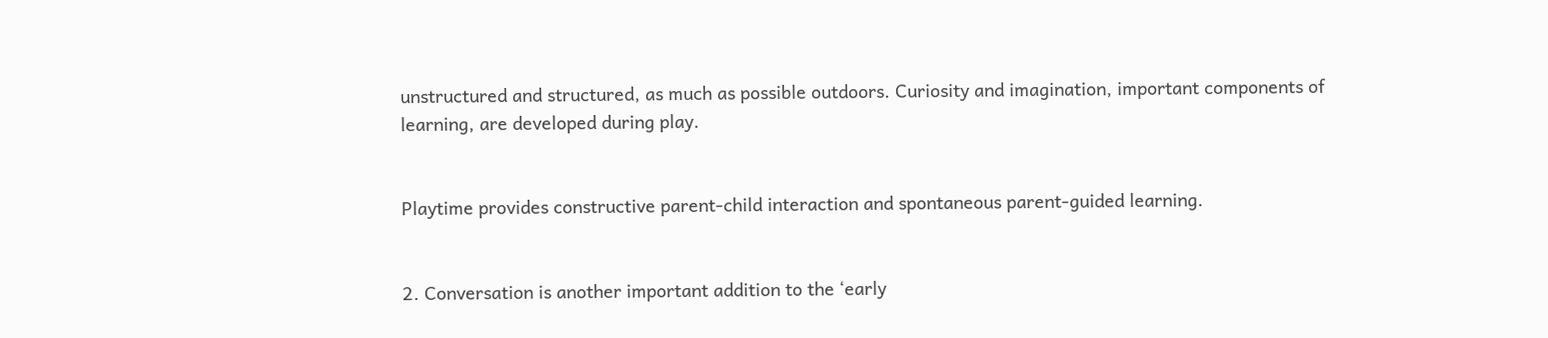unstructured and structured, as much as possible outdoors. Curiosity and imagination, important components of learning, are developed during play.


Playtime provides constructive parent-child interaction and spontaneous parent-guided learning.


2. Conversation is another important addition to the ‘early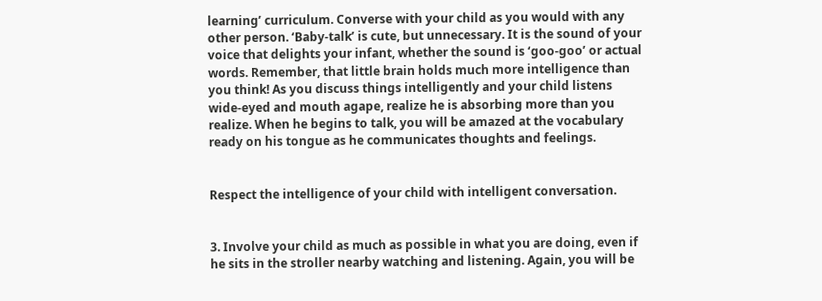learning’ curriculum. Converse with your child as you would with any other person. ‘Baby-talk’ is cute, but unnecessary. It is the sound of your voice that delights your infant, whether the sound is ‘goo-goo’ or actual words. Remember, that little brain holds much more intelligence than you think! As you discuss things intelligently and your child listens wide-eyed and mouth agape, realize he is absorbing more than you realize. When he begins to talk, you will be amazed at the vocabulary ready on his tongue as he communicates thoughts and feelings.


Respect the intelligence of your child with intelligent conversation.


3. Involve your child as much as possible in what you are doing, even if he sits in the stroller nearby watching and listening. Again, you will be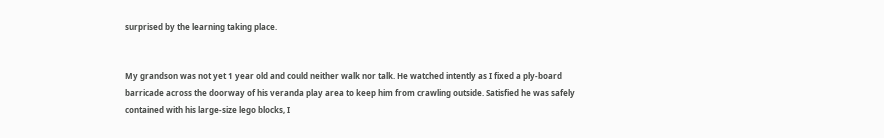surprised by the learning taking place.


My grandson was not yet 1 year old and could neither walk nor talk. He watched intently as I fixed a ply-board barricade across the doorway of his veranda play area to keep him from crawling outside. Satisfied he was safely contained with his large-size lego blocks, I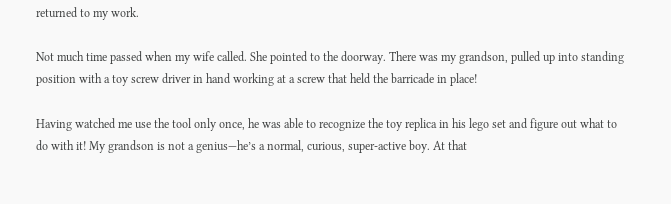returned to my work.

Not much time passed when my wife called. She pointed to the doorway. There was my grandson, pulled up into standing position with a toy screw driver in hand working at a screw that held the barricade in place!

Having watched me use the tool only once, he was able to recognize the toy replica in his lego set and figure out what to do with it! My grandson is not a genius—he’s a normal, curious, super-active boy. At that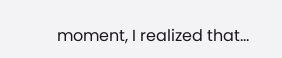moment, I realized that…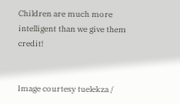Children are much more intelligent than we give them credit!


Image courtesy tuelekza /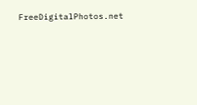FreeDigitalPhotos.net